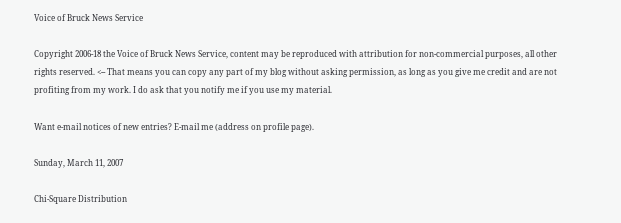Voice of Bruck News Service

Copyright 2006-18 the Voice of Bruck News Service, content may be reproduced with attribution for non-commercial purposes, all other rights reserved. <-- That means you can copy any part of my blog without asking permission, as long as you give me credit and are not profiting from my work. I do ask that you notify me if you use my material.

Want e-mail notices of new entries? E-mail me (address on profile page).

Sunday, March 11, 2007

Chi-Square Distribution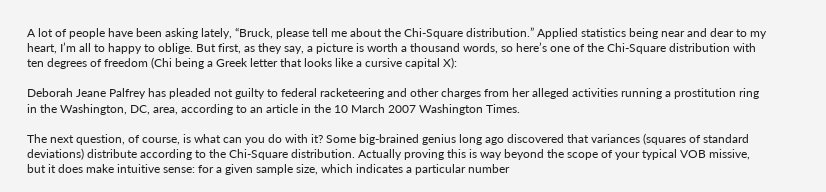A lot of people have been asking lately, “Bruck, please tell me about the Chi-Square distribution.” Applied statistics being near and dear to my heart, I’m all to happy to oblige. But first, as they say, a picture is worth a thousand words, so here’s one of the Chi-Square distribution with ten degrees of freedom (Chi being a Greek letter that looks like a cursive capital X):

Deborah Jeane Palfrey has pleaded not guilty to federal racketeering and other charges from her alleged activities running a prostitution ring in the Washington, DC, area, according to an article in the 10 March 2007 Washington Times.

The next question, of course, is what can you do with it? Some big-brained genius long ago discovered that variances (squares of standard deviations) distribute according to the Chi-Square distribution. Actually proving this is way beyond the scope of your typical VOB missive, but it does make intuitive sense: for a given sample size, which indicates a particular number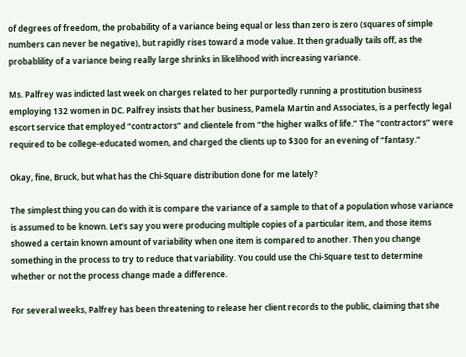of degrees of freedom, the probability of a variance being equal or less than zero is zero (squares of simple numbers can never be negative), but rapidly rises toward a mode value. It then gradually tails off, as the probablility of a variance being really large shrinks in likelihood with increasing variance.

Ms. Palfrey was indicted last week on charges related to her purportedly running a prostitution business employing 132 women in DC. Palfrey insists that her business, Pamela Martin and Associates, is a perfectly legal escort service that employed “contractors” and clientele from “the higher walks of life.” The “contractors” were required to be college-educated women, and charged the clients up to $300 for an evening of “fantasy.”

Okay, fine, Bruck, but what has the Chi-Square distribution done for me lately?

The simplest thing you can do with it is compare the variance of a sample to that of a population whose variance is assumed to be known. Let’s say you were producing multiple copies of a particular item, and those items showed a certain known amount of variability when one item is compared to another. Then you change something in the process to try to reduce that variability. You could use the Chi-Square test to determine whether or not the process change made a difference.

For several weeks, Palfrey has been threatening to release her client records to the public, claiming that she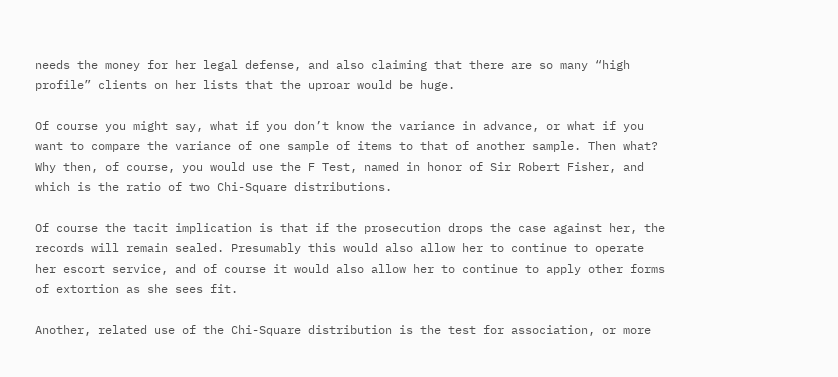needs the money for her legal defense, and also claiming that there are so many “high profile” clients on her lists that the uproar would be huge.

Of course you might say, what if you don’t know the variance in advance, or what if you want to compare the variance of one sample of items to that of another sample. Then what? Why then, of course, you would use the F Test, named in honor of Sir Robert Fisher, and which is the ratio of two Chi-Square distributions.

Of course the tacit implication is that if the prosecution drops the case against her, the records will remain sealed. Presumably this would also allow her to continue to operate her escort service, and of course it would also allow her to continue to apply other forms of extortion as she sees fit.

Another, related use of the Chi-Square distribution is the test for association, or more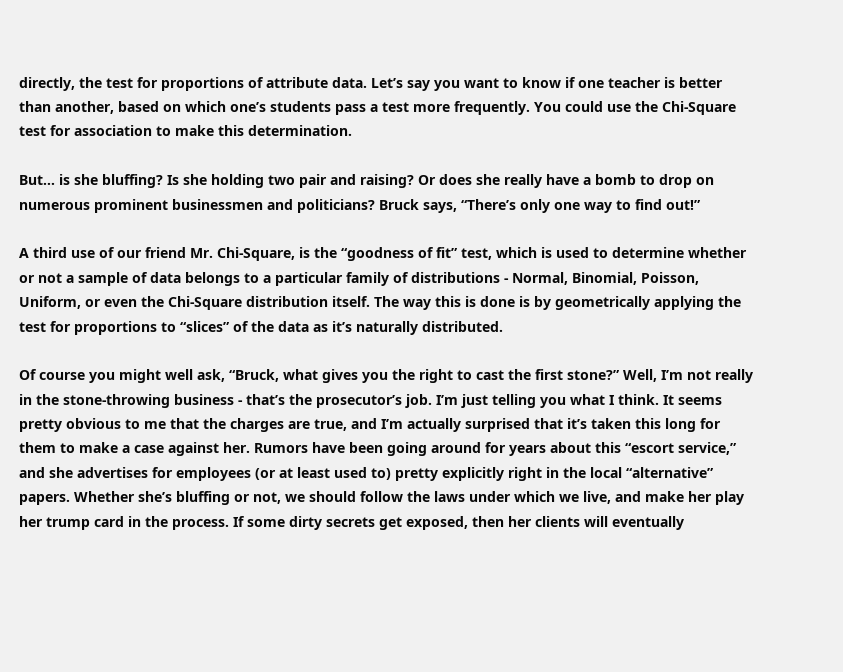directly, the test for proportions of attribute data. Let’s say you want to know if one teacher is better than another, based on which one’s students pass a test more frequently. You could use the Chi-Square test for association to make this determination.

But… is she bluffing? Is she holding two pair and raising? Or does she really have a bomb to drop on numerous prominent businessmen and politicians? Bruck says, “There’s only one way to find out!”

A third use of our friend Mr. Chi-Square, is the “goodness of fit” test, which is used to determine whether or not a sample of data belongs to a particular family of distributions - Normal, Binomial, Poisson, Uniform, or even the Chi-Square distribution itself. The way this is done is by geometrically applying the test for proportions to “slices” of the data as it’s naturally distributed.

Of course you might well ask, “Bruck, what gives you the right to cast the first stone?” Well, I’m not really in the stone-throwing business - that’s the prosecutor’s job. I’m just telling you what I think. It seems pretty obvious to me that the charges are true, and I’m actually surprised that it’s taken this long for them to make a case against her. Rumors have been going around for years about this “escort service,” and she advertises for employees (or at least used to) pretty explicitly right in the local “alternative” papers. Whether she’s bluffing or not, we should follow the laws under which we live, and make her play her trump card in the process. If some dirty secrets get exposed, then her clients will eventually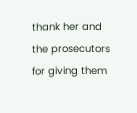thank her and the prosecutors for giving them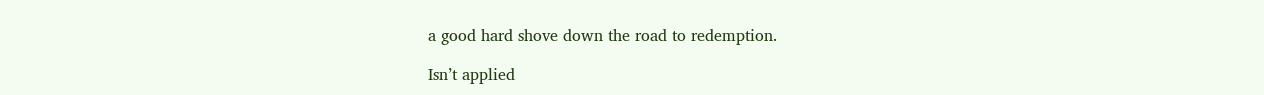a good hard shove down the road to redemption.

Isn’t applied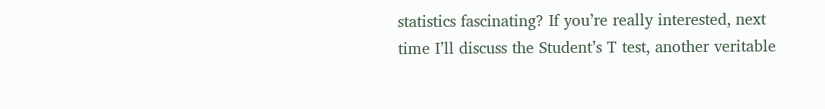statistics fascinating? If you’re really interested, next time I’ll discuss the Student’s T test, another veritable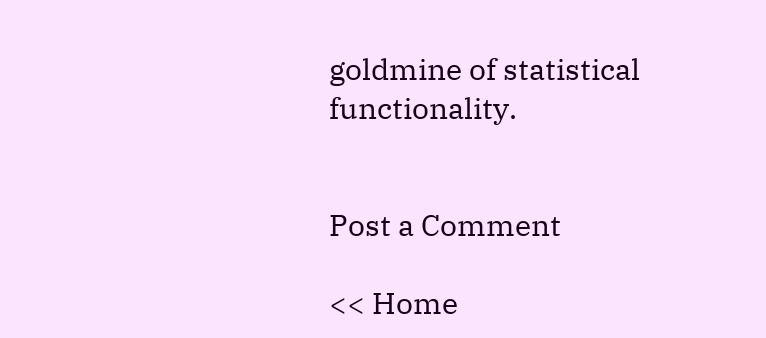goldmine of statistical functionality.


Post a Comment

<< Home